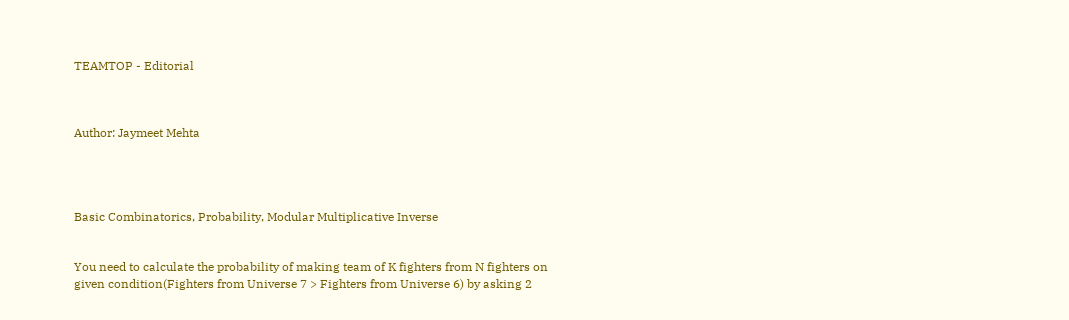TEAMTOP - Editorial



Author: Jaymeet Mehta




Basic Combinatorics, Probability, Modular Multiplicative Inverse


You need to calculate the probability of making team of K fighters from N fighters on given condition(Fighters from Universe 7 > Fighters from Universe 6) by asking 2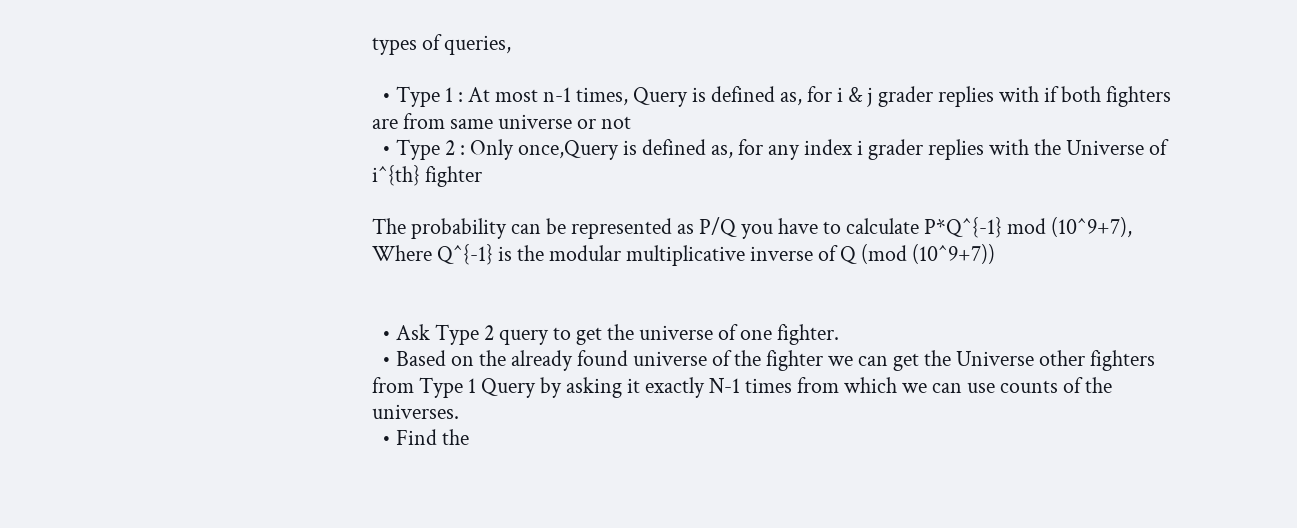types of queries,

  • Type 1 : At most n-1 times, Query is defined as, for i & j grader replies with if both fighters are from same universe or not
  • Type 2 : Only once,Query is defined as, for any index i grader replies with the Universe of i^{th} fighter

The probability can be represented as P/Q you have to calculate P*Q^{-1} mod (10^9+7), Where Q^{-1} is the modular multiplicative inverse of Q (mod (10^9+7))


  • Ask Type 2 query to get the universe of one fighter.
  • Based on the already found universe of the fighter we can get the Universe other fighters from Type 1 Query by asking it exactly N-1 times from which we can use counts of the universes.
  • Find the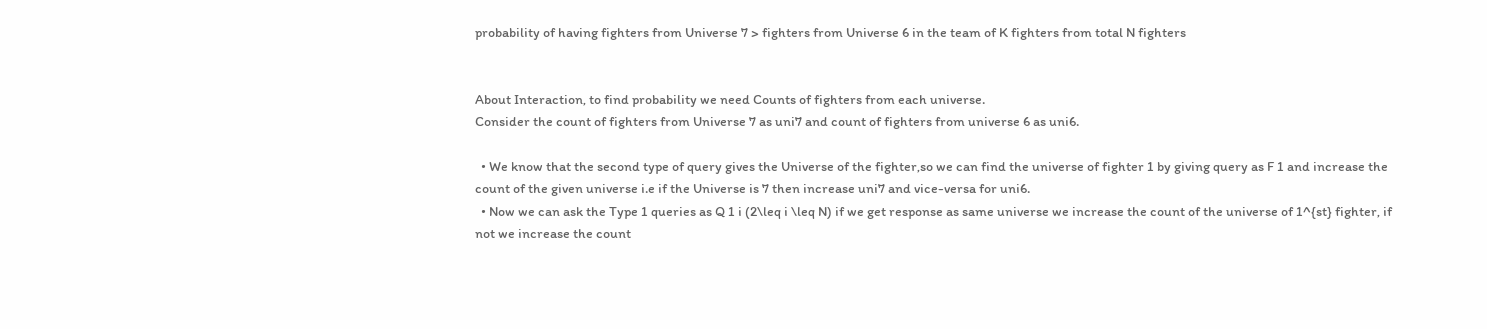probability of having fighters from Universe 7 > fighters from Universe 6 in the team of K fighters from total N fighters


About Interaction, to find probability we need Counts of fighters from each universe.
Consider the count of fighters from Universe 7 as uni7 and count of fighters from universe 6 as uni6.

  • We know that the second type of query gives the Universe of the fighter,so we can find the universe of fighter 1 by giving query as F 1 and increase the count of the given universe i.e if the Universe is 7 then increase uni7 and vice-versa for uni6.
  • Now we can ask the Type 1 queries as Q 1 i (2\leq i \leq N) if we get response as same universe we increase the count of the universe of 1^{st} fighter, if not we increase the count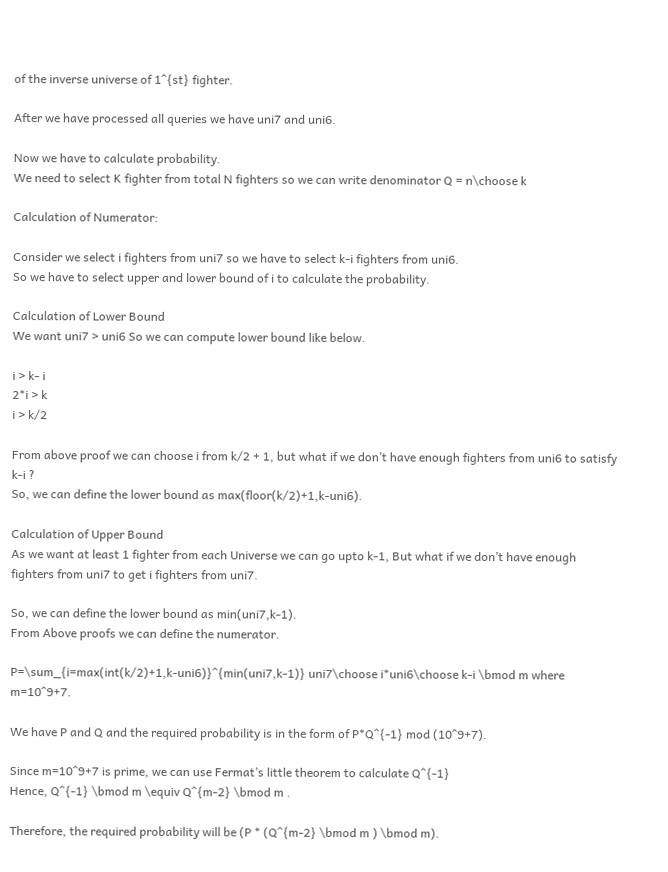of the inverse universe of 1^{st} fighter.

After we have processed all queries we have uni7 and uni6.

Now we have to calculate probability.
We need to select K fighter from total N fighters so we can write denominator Q = n\choose k

Calculation of Numerator:

Consider we select i fighters from uni7 so we have to select k-i fighters from uni6.
So we have to select upper and lower bound of i to calculate the probability.

Calculation of Lower Bound
We want uni7 > uni6 So we can compute lower bound like below.

i > k- i
2*i > k
i > k/2

From above proof we can choose i from k/2 + 1, but what if we don’t have enough fighters from uni6 to satisfy k-i ?
So, we can define the lower bound as max(floor(k/2)+1,k-uni6).

Calculation of Upper Bound
As we want at least 1 fighter from each Universe we can go upto k-1, But what if we don’t have enough fighters from uni7 to get i fighters from uni7.

So, we can define the lower bound as min(uni7,k-1).
From Above proofs we can define the numerator.

P=\sum_{i=max(int(k/2)+1,k-uni6)}^{min(uni7,k-1)} uni7\choose i*uni6\choose k-i \bmod m where m=10^9+7.

We have P and Q and the required probability is in the form of P*Q^{-1} mod (10^9+7).

Since m=10^9+7 is prime, we can use Fermat’s little theorem to calculate Q^{-1}
Hence, Q^{-1} \bmod m \equiv Q^{m-2} \bmod m .

Therefore, the required probability will be (P * (Q^{m-2} \bmod m ) \bmod m).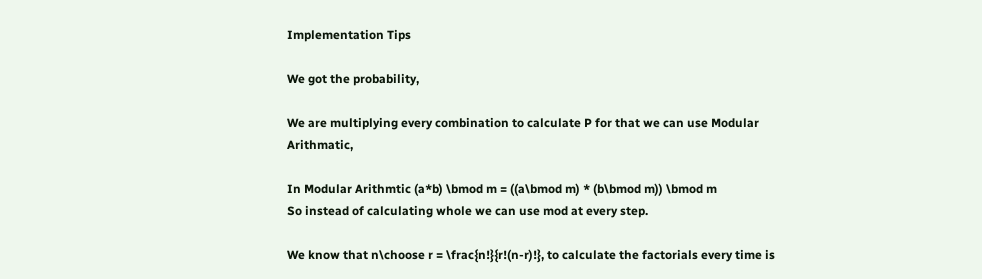Implementation Tips

We got the probability,

We are multiplying every combination to calculate P for that we can use Modular Arithmatic,

In Modular Arithmtic (a*b) \bmod m = ((a\bmod m) * (b\bmod m)) \bmod m
So instead of calculating whole we can use mod at every step.

We know that n\choose r = \frac{n!}{r!(n-r)!}, to calculate the factorials every time is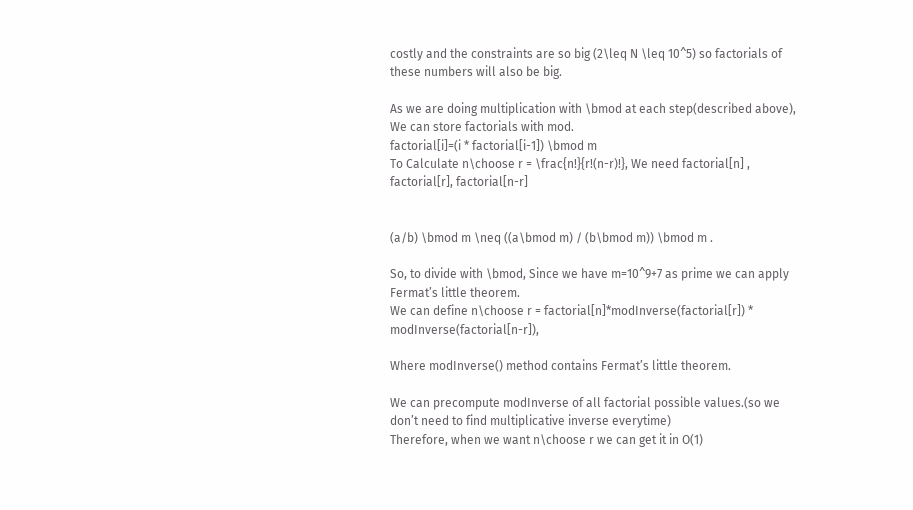costly and the constraints are so big (2\leq N \leq 10^5) so factorials of these numbers will also be big.

As we are doing multiplication with \bmod at each step(described above), We can store factorials with mod.
factorial[i]=(i * factorial[i-1]) \bmod m
To Calculate n\choose r = \frac{n!}{r!(n-r)!}, We need factorial[n] , factorial[r], factorial[n-r]


(a/b) \bmod m \neq ((a\bmod m) / (b\bmod m)) \bmod m .

So, to divide with \bmod, Since we have m=10^9+7 as prime we can apply Fermat’s little theorem.
We can define n\choose r = factorial[n]*modInverse(factorial[r]) * modInverse(factorial[n-r]),

Where modInverse() method contains Fermat’s little theorem.

We can precompute modInverse of all factorial possible values.(so we don’t need to find multiplicative inverse everytime)
Therefore, when we want n\choose r we can get it in O(1)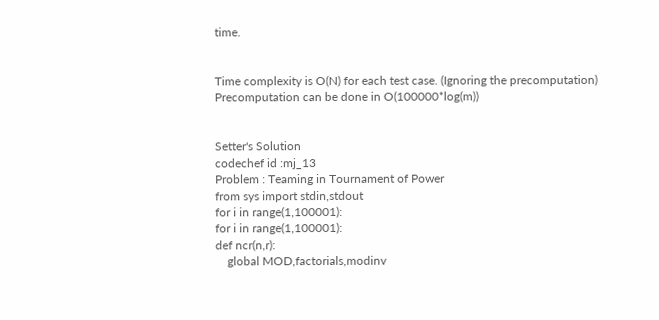time.


Time complexity is O(N) for each test case. (Ignoring the precomputation)
Precomputation can be done in O(100000*log(m))


Setter's Solution
codechef id :mj_13
Problem : Teaming in Tournament of Power
from sys import stdin,stdout
for i in range(1,100001):
for i in range(1,100001):
def ncr(n,r):
    global MOD,factorials,modinv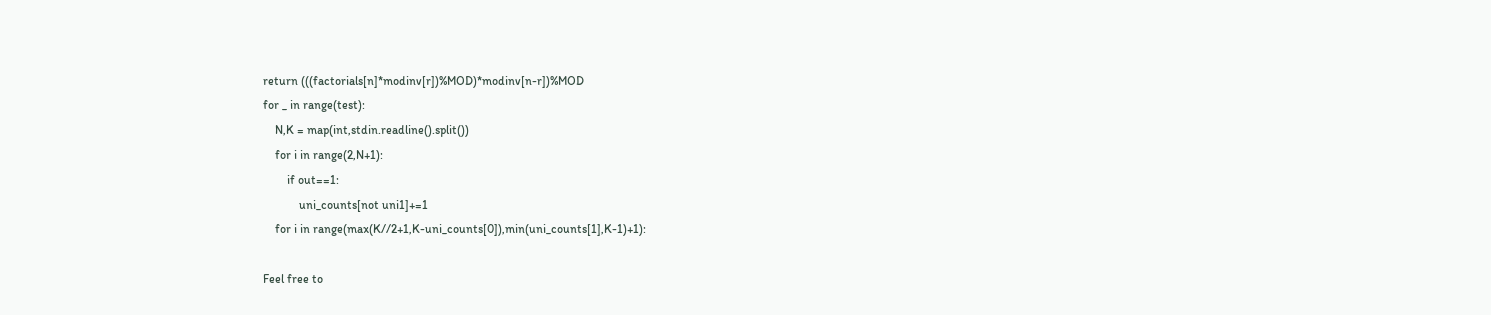return (((factorials[n]*modinv[r])%MOD)*modinv[n-r])%MOD
for _ in range(test):
    N,K = map(int,stdin.readline().split())
    for i in range(2,N+1):
        if out==1:
            uni_counts[not uni1]+=1
    for i in range(max(K//2+1,K-uni_counts[0]),min(uni_counts[1],K-1)+1):

Feel free to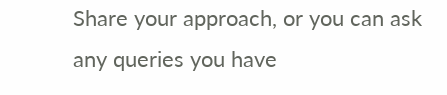Share your approach, or you can ask any queries you have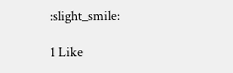:slight_smile:

1 Like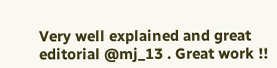Very well explained and great editorial @mj_13 . Great work !!